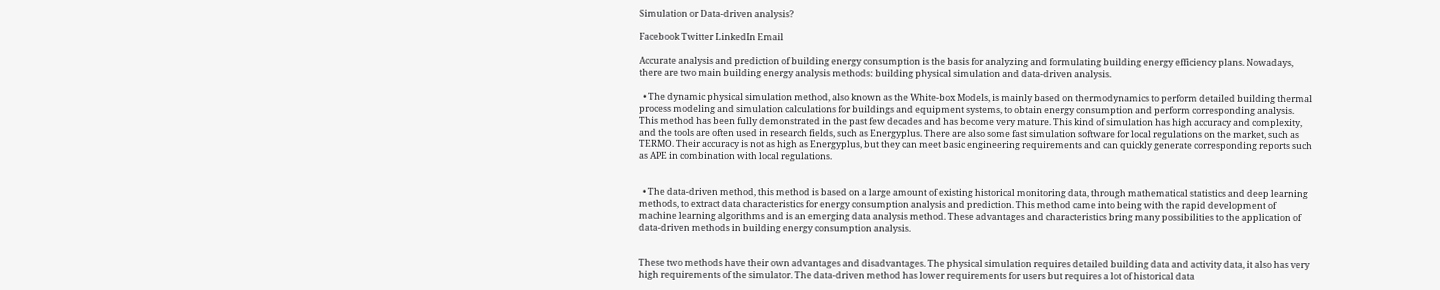Simulation or Data-driven analysis?

Facebook Twitter LinkedIn Email

Accurate analysis and prediction of building energy consumption is the basis for analyzing and formulating building energy efficiency plans. Nowadays, there are two main building energy analysis methods: building physical simulation and data-driven analysis.

  • The dynamic physical simulation method, also known as the White-box Models, is mainly based on thermodynamics to perform detailed building thermal process modeling and simulation calculations for buildings and equipment systems, to obtain energy consumption and perform corresponding analysis. This method has been fully demonstrated in the past few decades and has become very mature. This kind of simulation has high accuracy and complexity, and the tools are often used in research fields, such as Energyplus. There are also some fast simulation software for local regulations on the market, such as TERMO. Their accuracy is not as high as Energyplus, but they can meet basic engineering requirements and can quickly generate corresponding reports such as APE in combination with local regulations.


  • The data-driven method, this method is based on a large amount of existing historical monitoring data, through mathematical statistics and deep learning methods, to extract data characteristics for energy consumption analysis and prediction. This method came into being with the rapid development of machine learning algorithms and is an emerging data analysis method. These advantages and characteristics bring many possibilities to the application of data-driven methods in building energy consumption analysis.


These two methods have their own advantages and disadvantages. The physical simulation requires detailed building data and activity data, it also has very high requirements of the simulator. The data-driven method has lower requirements for users but requires a lot of historical data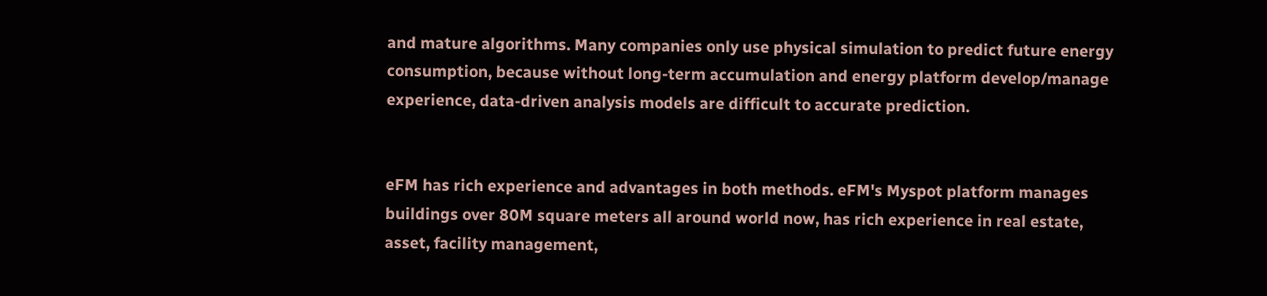and mature algorithms. Many companies only use physical simulation to predict future energy consumption, because without long-term accumulation and energy platform develop/manage experience, data-driven analysis models are difficult to accurate prediction.


eFM has rich experience and advantages in both methods. eFM's Myspot platform manages buildings over 80M square meters all around world now, has rich experience in real estate, asset, facility management,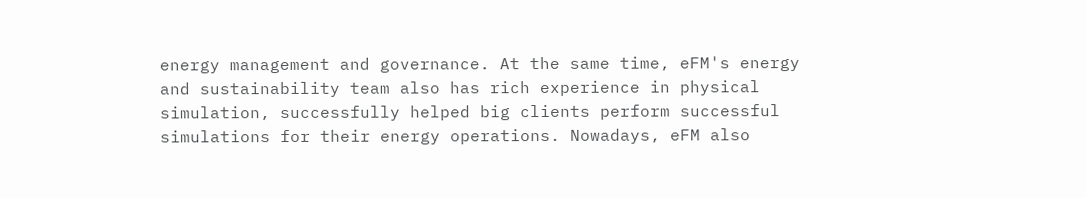energy management and governance. At the same time, eFM's energy and sustainability team also has rich experience in physical simulation, successfully helped big clients perform successful simulations for their energy operations. Nowadays, eFM also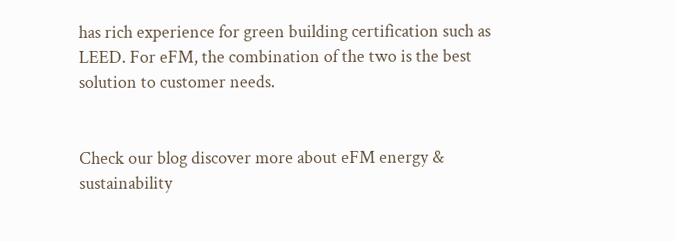has rich experience for green building certification such as LEED. For eFM, the combination of the two is the best solution to customer needs.


Check our blog discover more about eFM energy & sustainability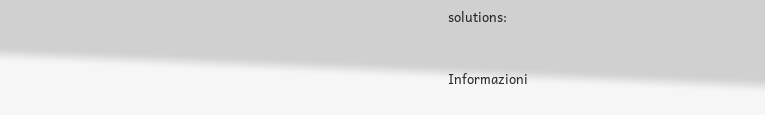solutions:


Informazioni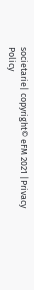societarie| copyright© eFM 2021 |Privacy Policy